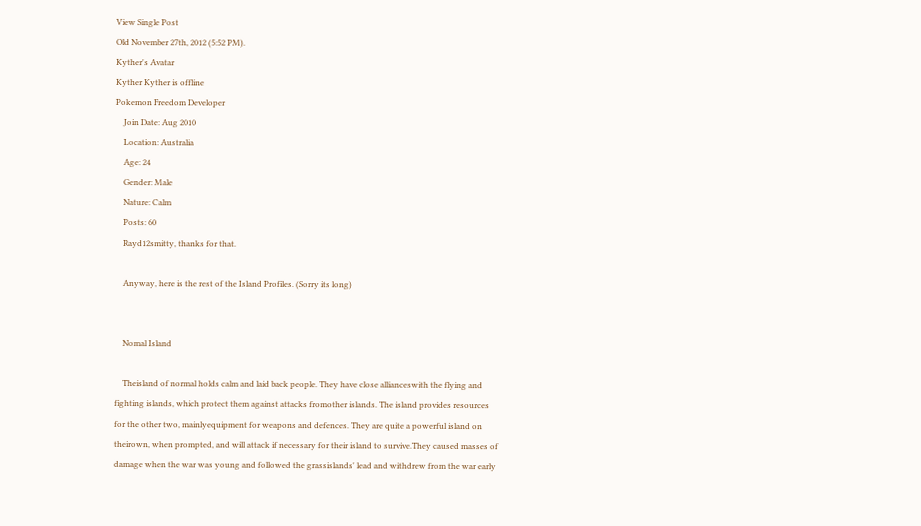View Single Post
Old November 27th, 2012 (5:52 PM).
Kyther's Avatar
Kyther Kyther is offline
Pokemon Freedom Developer
    Join Date: Aug 2010
    Location: Australia
    Age: 24
    Gender: Male
    Nature: Calm
    Posts: 60
    Rayd12smitty, thanks for that.

    Anyway, here is the rest of the Island Profiles. (Sorry its long)


    Nomal Island

    Theisland of normal holds calm and laid back people. They have close allianceswith the flying and fighting islands, which protect them against attacks fromother islands. The island provides resources for the other two, mainlyequipment for weapons and defences. They are quite a powerful island on theirown, when prompted, and will attack if necessary for their island to survive.They caused masses of damage when the war was young and followed the grassislands' lead and withdrew from the war early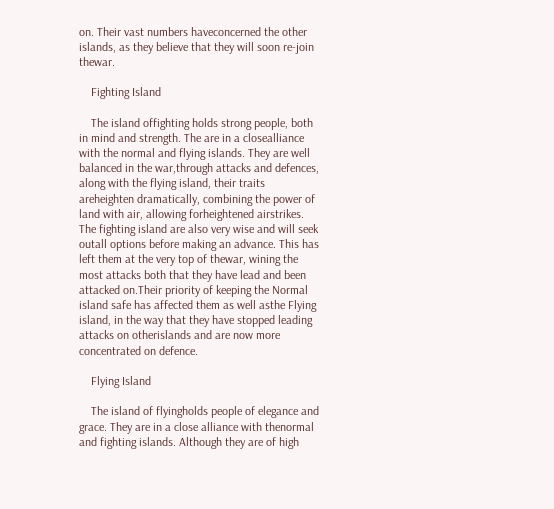on. Their vast numbers haveconcerned the other islands, as they believe that they will soon re-join thewar.

    Fighting Island

    The island offighting holds strong people, both in mind and strength. The are in a closealliance with the normal and flying islands. They are well balanced in the war,through attacks and defences, along with the flying island, their traits areheighten dramatically, combining the power of land with air, allowing forheightened airstrikes. The fighting island are also very wise and will seek outall options before making an advance. This has left them at the very top of thewar, wining the most attacks both that they have lead and been attacked on.Their priority of keeping the Normal island safe has affected them as well asthe Flying island, in the way that they have stopped leading attacks on otherislands and are now more concentrated on defence.

    Flying Island

    The island of flyingholds people of elegance and grace. They are in a close alliance with thenormal and fighting islands. Although they are of high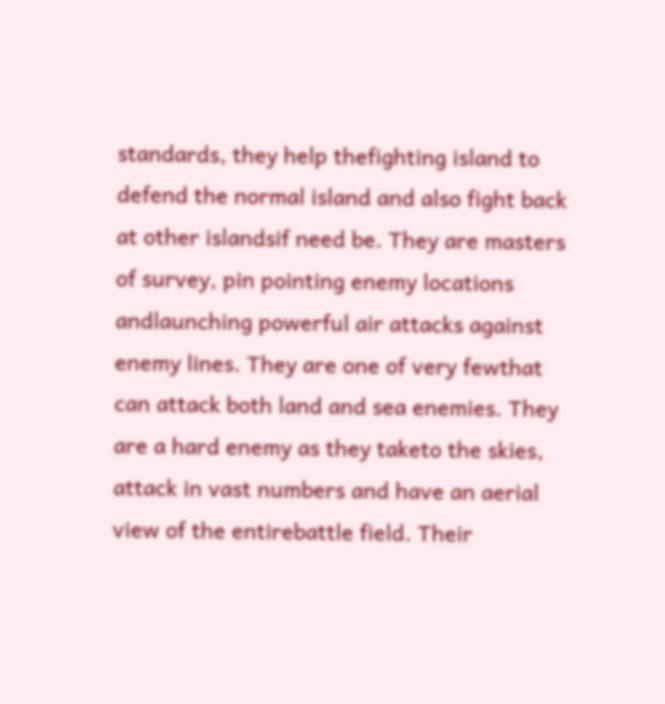standards, they help thefighting island to defend the normal island and also fight back at other islandsif need be. They are masters of survey, pin pointing enemy locations andlaunching powerful air attacks against enemy lines. They are one of very fewthat can attack both land and sea enemies. They are a hard enemy as they taketo the skies, attack in vast numbers and have an aerial view of the entirebattle field. Their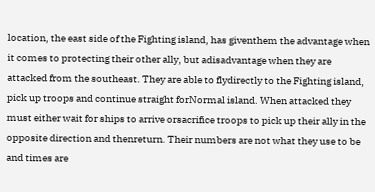location, the east side of the Fighting island, has giventhem the advantage when it comes to protecting their other ally, but adisadvantage when they are attacked from the southeast. They are able to flydirectly to the Fighting island, pick up troops and continue straight forNormal island. When attacked they must either wait for ships to arrive orsacrifice troops to pick up their ally in the opposite direction and thenreturn. Their numbers are not what they use to be and times are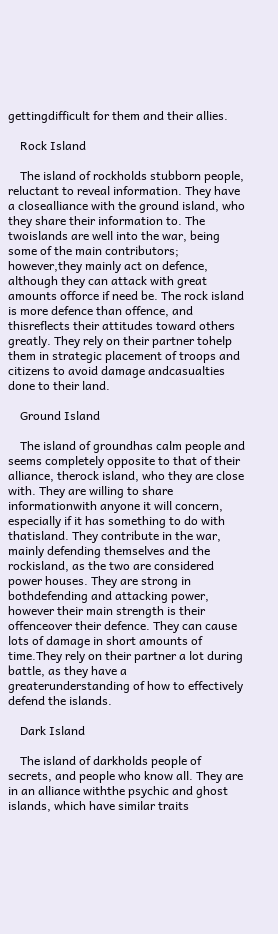gettingdifficult for them and their allies.

    Rock Island

    The island of rockholds stubborn people, reluctant to reveal information. They have a closealliance with the ground island, who they share their information to. The twoislands are well into the war, being some of the main contributors; however,they mainly act on defence, although they can attack with great amounts offorce if need be. The rock island is more defence than offence, and thisreflects their attitudes toward others greatly. They rely on their partner tohelp them in strategic placement of troops and citizens to avoid damage andcasualties done to their land.

    Ground Island

    The island of groundhas calm people and seems completely opposite to that of their alliance, therock island, who they are close with. They are willing to share informationwith anyone it will concern, especially if it has something to do with thatisland. They contribute in the war, mainly defending themselves and the rockisland, as the two are considered power houses. They are strong in bothdefending and attacking power, however their main strength is their offenceover their defence. They can cause lots of damage in short amounts of time.They rely on their partner a lot during battle, as they have a greaterunderstanding of how to effectively defend the islands.

    Dark Island

    The island of darkholds people of secrets, and people who know all. They are in an alliance withthe psychic and ghost islands, which have similar traits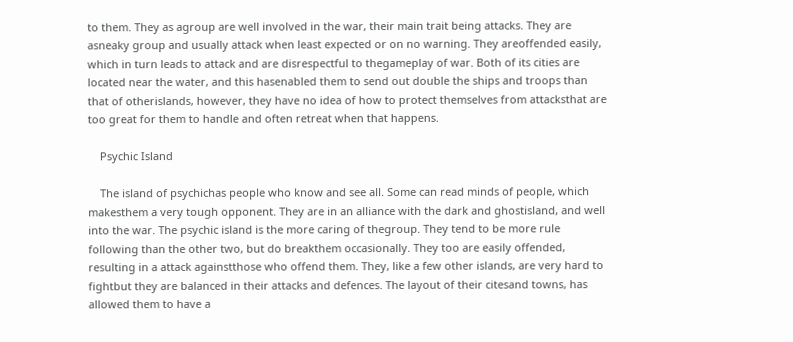to them. They as agroup are well involved in the war, their main trait being attacks. They are asneaky group and usually attack when least expected or on no warning. They areoffended easily, which in turn leads to attack and are disrespectful to thegameplay of war. Both of its cities are located near the water, and this hasenabled them to send out double the ships and troops than that of otherislands, however, they have no idea of how to protect themselves from attacksthat are too great for them to handle and often retreat when that happens.

    Psychic Island

    The island of psychichas people who know and see all. Some can read minds of people, which makesthem a very tough opponent. They are in an alliance with the dark and ghostisland, and well into the war. The psychic island is the more caring of thegroup. They tend to be more rule following than the other two, but do breakthem occasionally. They too are easily offended, resulting in a attack againstthose who offend them. They, like a few other islands, are very hard to fightbut they are balanced in their attacks and defences. The layout of their citesand towns, has allowed them to have a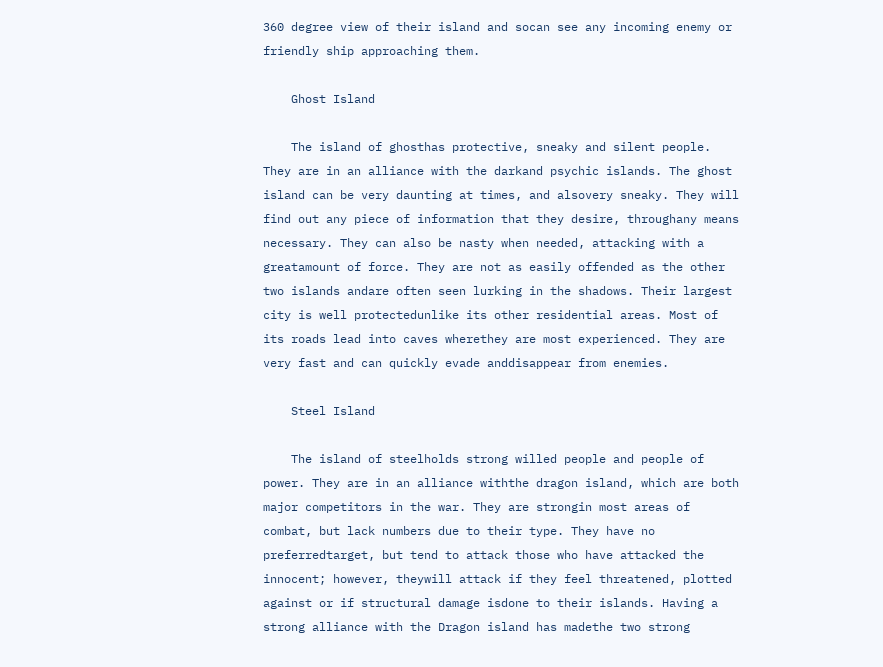360 degree view of their island and socan see any incoming enemy or friendly ship approaching them.

    Ghost Island

    The island of ghosthas protective, sneaky and silent people. They are in an alliance with the darkand psychic islands. The ghost island can be very daunting at times, and alsovery sneaky. They will find out any piece of information that they desire, throughany means necessary. They can also be nasty when needed, attacking with a greatamount of force. They are not as easily offended as the other two islands andare often seen lurking in the shadows. Their largest city is well protectedunlike its other residential areas. Most of its roads lead into caves wherethey are most experienced. They are very fast and can quickly evade anddisappear from enemies.

    Steel Island

    The island of steelholds strong willed people and people of power. They are in an alliance withthe dragon island, which are both major competitors in the war. They are strongin most areas of combat, but lack numbers due to their type. They have no preferredtarget, but tend to attack those who have attacked the innocent; however, theywill attack if they feel threatened, plotted against or if structural damage isdone to their islands. Having a strong alliance with the Dragon island has madethe two strong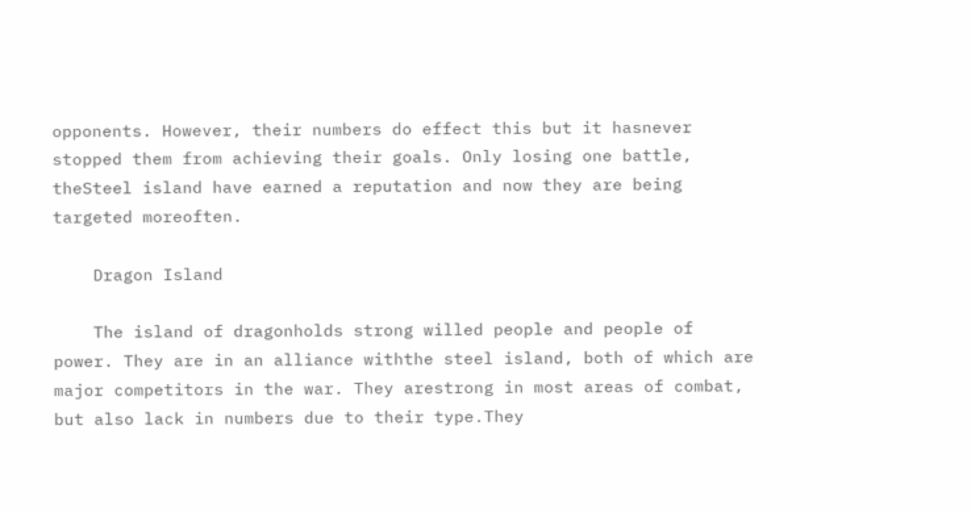opponents. However, their numbers do effect this but it hasnever stopped them from achieving their goals. Only losing one battle, theSteel island have earned a reputation and now they are being targeted moreoften.

    Dragon Island

    The island of dragonholds strong willed people and people of power. They are in an alliance withthe steel island, both of which are major competitors in the war. They arestrong in most areas of combat, but also lack in numbers due to their type.They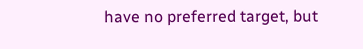have no preferred target, but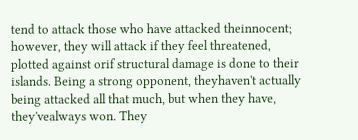tend to attack those who have attacked theinnocent; however, they will attack if they feel threatened, plotted against orif structural damage is done to their islands. Being a strong opponent, theyhaven't actually being attacked all that much, but when they have, they'vealways won. They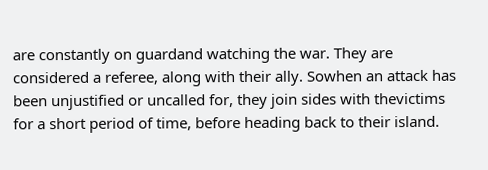are constantly on guardand watching the war. They are considered a referee, along with their ally. Sowhen an attack has been unjustified or uncalled for, they join sides with thevictims for a short period of time, before heading back to their island.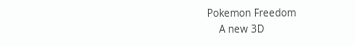Pokemon Freedom
    A new 3D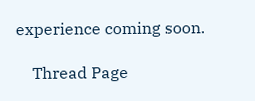experience coming soon.

    Thread Page